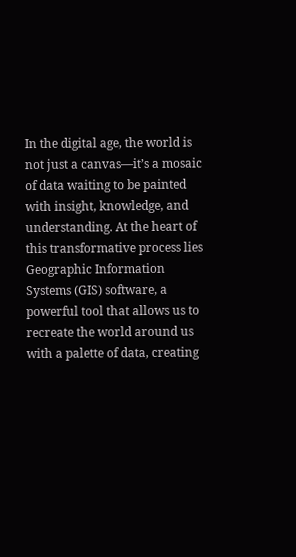In the digital age, the world is not just a canvas—it’s a mosaic of data waiting to be painted with insight, knowledge, and understanding. At the heart of this transformative process lies Geographic Information Systems (GIS) software, a powerful tool that allows us to recreate the world around us with a palette of data, creating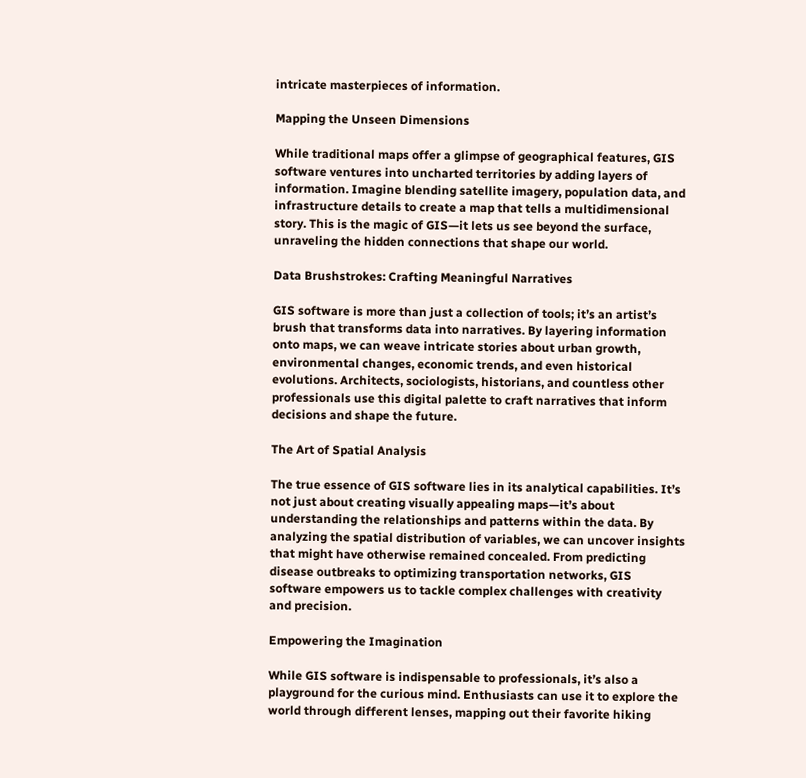intricate masterpieces of information.

Mapping the Unseen Dimensions

While traditional maps offer a glimpse of geographical features, GIS software ventures into uncharted territories by adding layers of information. Imagine blending satellite imagery, population data, and infrastructure details to create a map that tells a multidimensional story. This is the magic of GIS—it lets us see beyond the surface, unraveling the hidden connections that shape our world.

Data Brushstrokes: Crafting Meaningful Narratives

GIS software is more than just a collection of tools; it’s an artist’s brush that transforms data into narratives. By layering information onto maps, we can weave intricate stories about urban growth, environmental changes, economic trends, and even historical evolutions. Architects, sociologists, historians, and countless other professionals use this digital palette to craft narratives that inform decisions and shape the future.

The Art of Spatial Analysis

The true essence of GIS software lies in its analytical capabilities. It’s not just about creating visually appealing maps—it’s about understanding the relationships and patterns within the data. By analyzing the spatial distribution of variables, we can uncover insights that might have otherwise remained concealed. From predicting disease outbreaks to optimizing transportation networks, GIS software empowers us to tackle complex challenges with creativity and precision.

Empowering the Imagination

While GIS software is indispensable to professionals, it’s also a playground for the curious mind. Enthusiasts can use it to explore the world through different lenses, mapping out their favorite hiking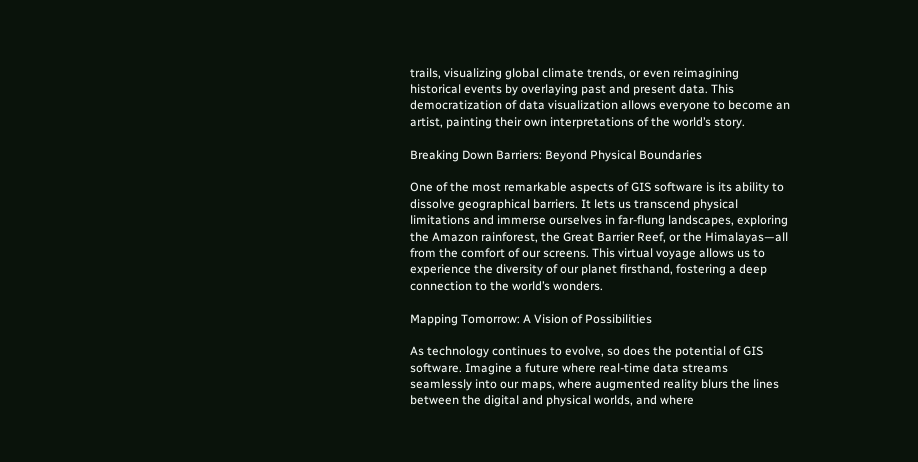trails, visualizing global climate trends, or even reimagining historical events by overlaying past and present data. This democratization of data visualization allows everyone to become an artist, painting their own interpretations of the world’s story.

Breaking Down Barriers: Beyond Physical Boundaries

One of the most remarkable aspects of GIS software is its ability to dissolve geographical barriers. It lets us transcend physical limitations and immerse ourselves in far-flung landscapes, exploring the Amazon rainforest, the Great Barrier Reef, or the Himalayas—all from the comfort of our screens. This virtual voyage allows us to experience the diversity of our planet firsthand, fostering a deep connection to the world’s wonders.

Mapping Tomorrow: A Vision of Possibilities

As technology continues to evolve, so does the potential of GIS software. Imagine a future where real-time data streams seamlessly into our maps, where augmented reality blurs the lines between the digital and physical worlds, and where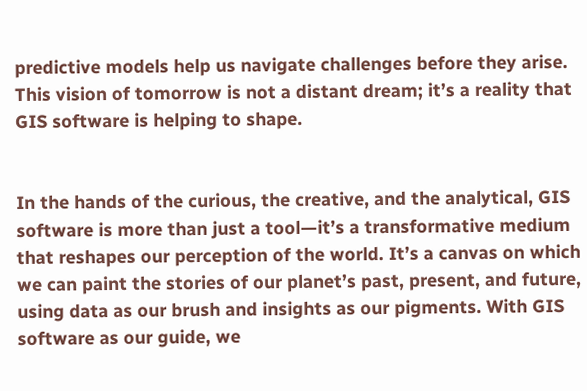predictive models help us navigate challenges before they arise. This vision of tomorrow is not a distant dream; it’s a reality that GIS software is helping to shape.


In the hands of the curious, the creative, and the analytical, GIS software is more than just a tool—it’s a transformative medium that reshapes our perception of the world. It’s a canvas on which we can paint the stories of our planet’s past, present, and future, using data as our brush and insights as our pigments. With GIS software as our guide, we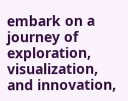embark on a journey of exploration, visualization, and innovation,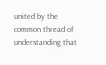united by the common thread of understanding that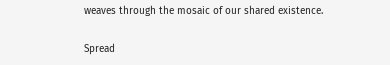weaves through the mosaic of our shared existence.

Spread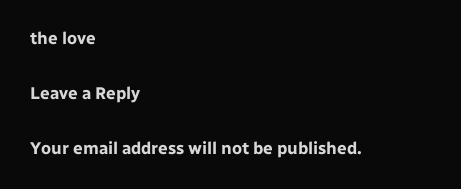the love

Leave a Reply

Your email address will not be published.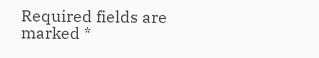Required fields are marked *